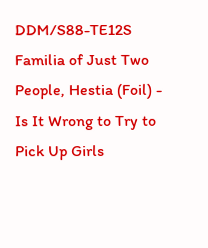DDM/S88-TE12S Familia of Just Two People, Hestia (Foil) - Is It Wrong to Try to Pick Up Girls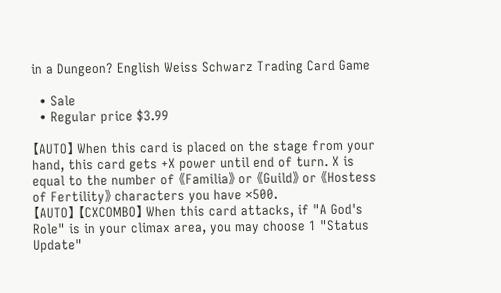in a Dungeon? English Weiss Schwarz Trading Card Game

  • Sale
  • Regular price $3.99

【AUTO】 When this card is placed on the stage from your hand, this card gets +X power until end of turn. X is equal to the number of 《Familia》 or 《Guild》 or 《Hostess of Fertility》 characters you have ×500.
【AUTO】 【CXCOMBO】 When this card attacks, if "A God's Role" is in your climax area, you may choose 1 "Status Update"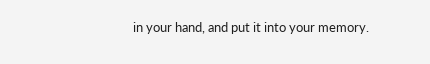in your hand, and put it into your memory.